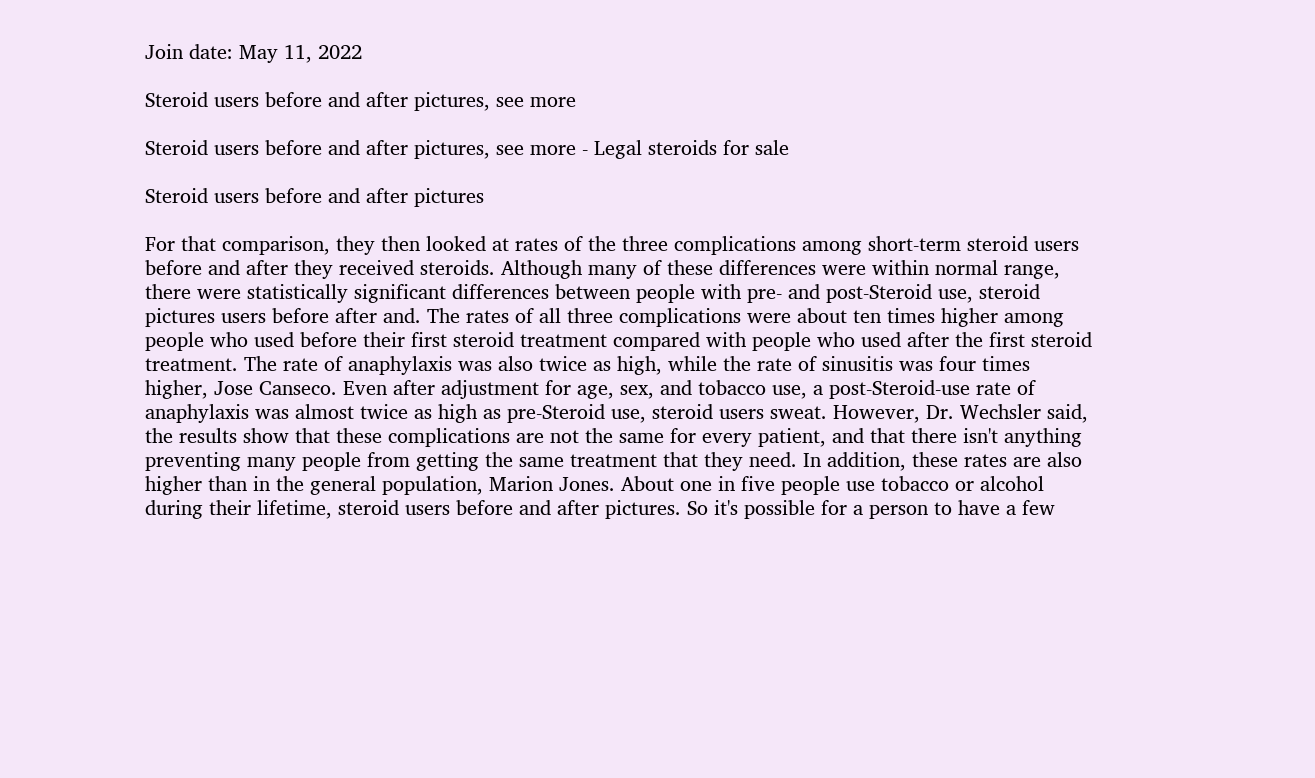Join date: May 11, 2022

Steroid users before and after pictures, see more

Steroid users before and after pictures, see more - Legal steroids for sale

Steroid users before and after pictures

For that comparison, they then looked at rates of the three complications among short-term steroid users before and after they received steroids. Although many of these differences were within normal range, there were statistically significant differences between people with pre- and post-Steroid use, steroid pictures users before after and. The rates of all three complications were about ten times higher among people who used before their first steroid treatment compared with people who used after the first steroid treatment. The rate of anaphylaxis was also twice as high, while the rate of sinusitis was four times higher, Jose Canseco. Even after adjustment for age, sex, and tobacco use, a post-Steroid-use rate of anaphylaxis was almost twice as high as pre-Steroid use, steroid users sweat. However, Dr. Wechsler said, the results show that these complications are not the same for every patient, and that there isn't anything preventing many people from getting the same treatment that they need. In addition, these rates are also higher than in the general population, Marion Jones. About one in five people use tobacco or alcohol during their lifetime, steroid users before and after pictures. So it's possible for a person to have a few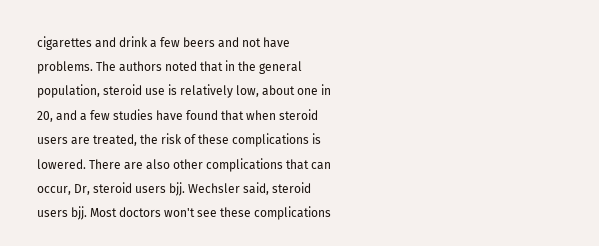cigarettes and drink a few beers and not have problems. The authors noted that in the general population, steroid use is relatively low, about one in 20, and a few studies have found that when steroid users are treated, the risk of these complications is lowered. There are also other complications that can occur, Dr, steroid users bjj. Wechsler said, steroid users bjj. Most doctors won't see these complications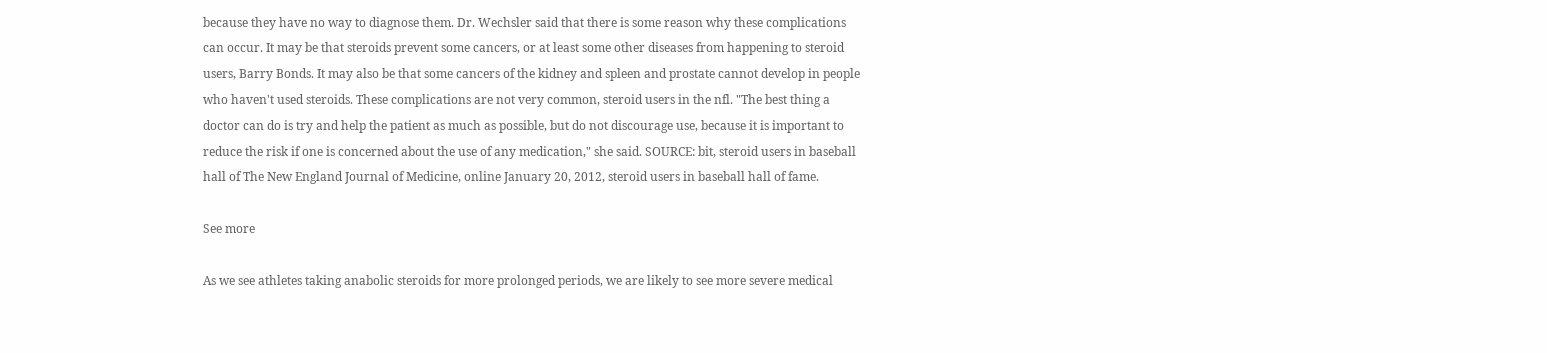because they have no way to diagnose them. Dr. Wechsler said that there is some reason why these complications can occur. It may be that steroids prevent some cancers, or at least some other diseases from happening to steroid users, Barry Bonds. It may also be that some cancers of the kidney and spleen and prostate cannot develop in people who haven't used steroids. These complications are not very common, steroid users in the nfl. "The best thing a doctor can do is try and help the patient as much as possible, but do not discourage use, because it is important to reduce the risk if one is concerned about the use of any medication," she said. SOURCE: bit, steroid users in baseball hall of The New England Journal of Medicine, online January 20, 2012, steroid users in baseball hall of fame.

See more

As we see athletes taking anabolic steroids for more prolonged periods, we are likely to see more severe medical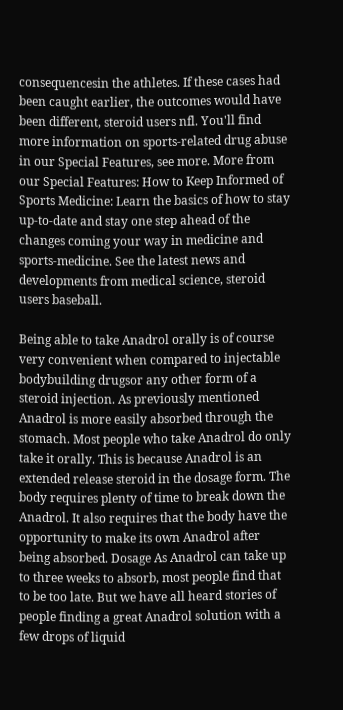consequencesin the athletes. If these cases had been caught earlier, the outcomes would have been different, steroid users nfl. You'll find more information on sports-related drug abuse in our Special Features, see more. More from our Special Features: How to Keep Informed of Sports Medicine: Learn the basics of how to stay up-to-date and stay one step ahead of the changes coming your way in medicine and sports-medicine. See the latest news and developments from medical science, steroid users baseball.

Being able to take Anadrol orally is of course very convenient when compared to injectable bodybuilding drugsor any other form of a steroid injection. As previously mentioned Anadrol is more easily absorbed through the stomach. Most people who take Anadrol do only take it orally. This is because Anadrol is an extended release steroid in the dosage form. The body requires plenty of time to break down the Anadrol. It also requires that the body have the opportunity to make its own Anadrol after being absorbed. Dosage As Anadrol can take up to three weeks to absorb, most people find that to be too late. But we have all heard stories of people finding a great Anadrol solution with a few drops of liquid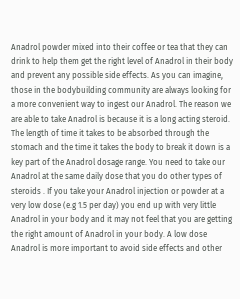Anadrol powder mixed into their coffee or tea that they can drink to help them get the right level of Anadrol in their body and prevent any possible side effects. As you can imagine, those in the bodybuilding community are always looking for a more convenient way to ingest our Anadrol. The reason we are able to take Anadrol is because it is a long acting steroid. The length of time it takes to be absorbed through the stomach and the time it takes the body to break it down is a key part of the Anadrol dosage range. You need to take our Anadrol at the same daily dose that you do other types of steroids . If you take your Anadrol injection or powder at a very low dose (e.g 1.5 per day) you end up with very little Anadrol in your body and it may not feel that you are getting the right amount of Anadrol in your body. A low dose Anadrol is more important to avoid side effects and other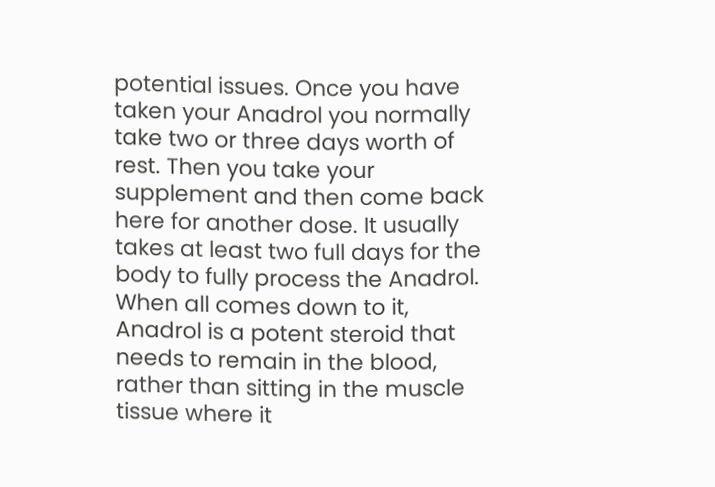potential issues. Once you have taken your Anadrol you normally take two or three days worth of rest. Then you take your supplement and then come back here for another dose. It usually takes at least two full days for the body to fully process the Anadrol. When all comes down to it, Anadrol is a potent steroid that needs to remain in the blood, rather than sitting in the muscle tissue where it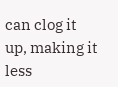can clog it up, making it less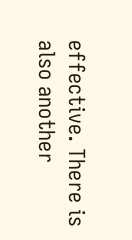effective. There is also another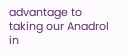advantage to taking our Anadrol in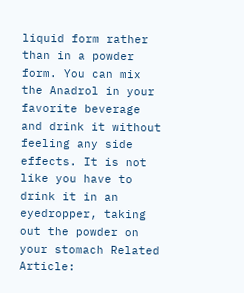liquid form rather than in a powder form. You can mix the Anadrol in your favorite beverage and drink it without feeling any side effects. It is not like you have to drink it in an eyedropper, taking out the powder on your stomach Related Article: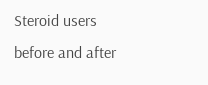Steroid users before and after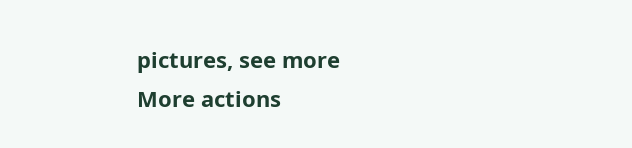pictures, see more
More actions